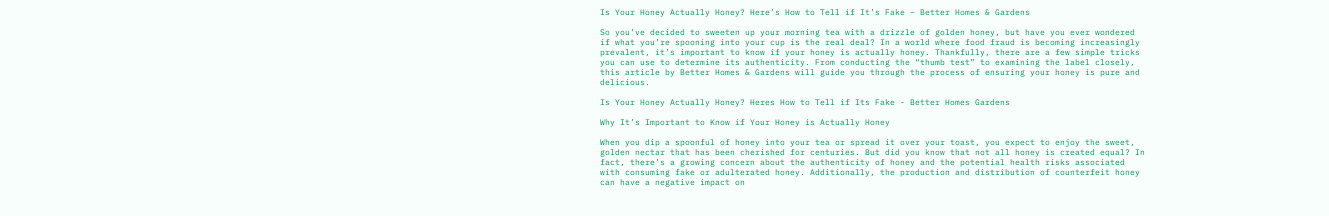Is Your Honey Actually Honey? Here’s How to Tell if It’s Fake – Better Homes & Gardens

So you’ve decided to sweeten up your morning tea with a drizzle of golden honey, but have you ever wondered if what you’re spooning into your cup is the real deal? In a world where food fraud is becoming increasingly prevalent, it’s important to know if your honey is actually honey. Thankfully, there are a few simple tricks you can use to determine its authenticity. From conducting the “thumb test” to examining the label closely, this article by Better Homes & Gardens will guide you through the process of ensuring your honey is pure and delicious.

Is Your Honey Actually Honey? Heres How to Tell if Its Fake - Better Homes Gardens

Why It’s Important to Know if Your Honey is Actually Honey

When you dip a spoonful of honey into your tea or spread it over your toast, you expect to enjoy the sweet, golden nectar that has been cherished for centuries. But did you know that not all honey is created equal? In fact, there’s a growing concern about the authenticity of honey and the potential health risks associated with consuming fake or adulterated honey. Additionally, the production and distribution of counterfeit honey can have a negative impact on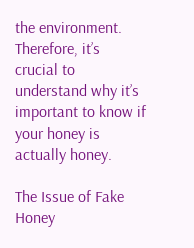the environment. Therefore, it’s crucial to understand why it’s important to know if your honey is actually honey.

The Issue of Fake Honey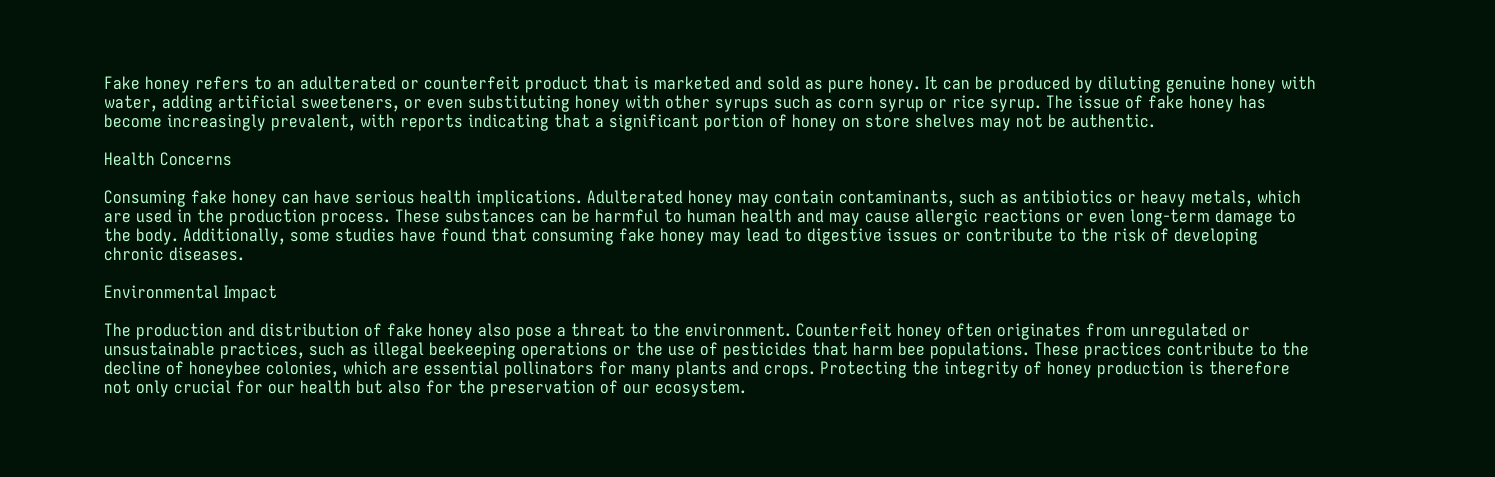Fake honey refers to an adulterated or counterfeit product that is marketed and sold as pure honey. It can be produced by diluting genuine honey with water, adding artificial sweeteners, or even substituting honey with other syrups such as corn syrup or rice syrup. The issue of fake honey has become increasingly prevalent, with reports indicating that a significant portion of honey on store shelves may not be authentic.

Health Concerns

Consuming fake honey can have serious health implications. Adulterated honey may contain contaminants, such as antibiotics or heavy metals, which are used in the production process. These substances can be harmful to human health and may cause allergic reactions or even long-term damage to the body. Additionally, some studies have found that consuming fake honey may lead to digestive issues or contribute to the risk of developing chronic diseases.

Environmental Impact

The production and distribution of fake honey also pose a threat to the environment. Counterfeit honey often originates from unregulated or unsustainable practices, such as illegal beekeeping operations or the use of pesticides that harm bee populations. These practices contribute to the decline of honeybee colonies, which are essential pollinators for many plants and crops. Protecting the integrity of honey production is therefore not only crucial for our health but also for the preservation of our ecosystem.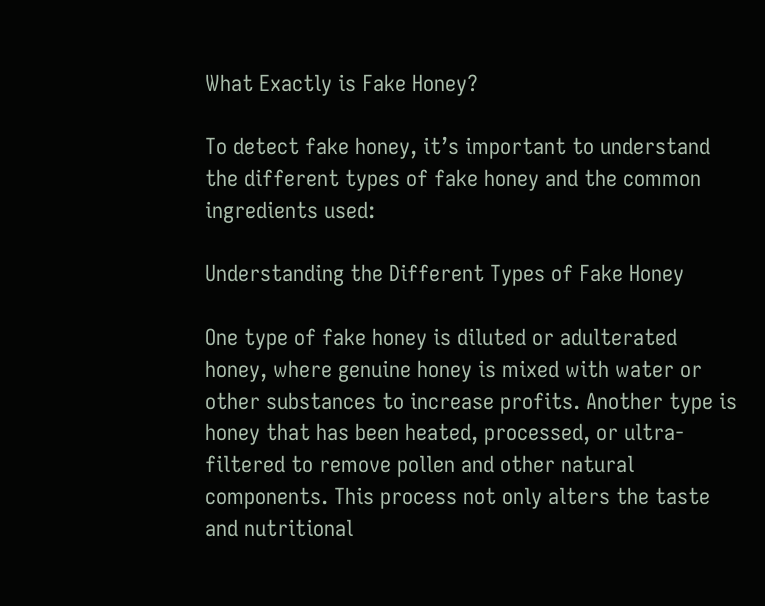What Exactly is Fake Honey?

To detect fake honey, it’s important to understand the different types of fake honey and the common ingredients used:

Understanding the Different Types of Fake Honey

One type of fake honey is diluted or adulterated honey, where genuine honey is mixed with water or other substances to increase profits. Another type is honey that has been heated, processed, or ultra-filtered to remove pollen and other natural components. This process not only alters the taste and nutritional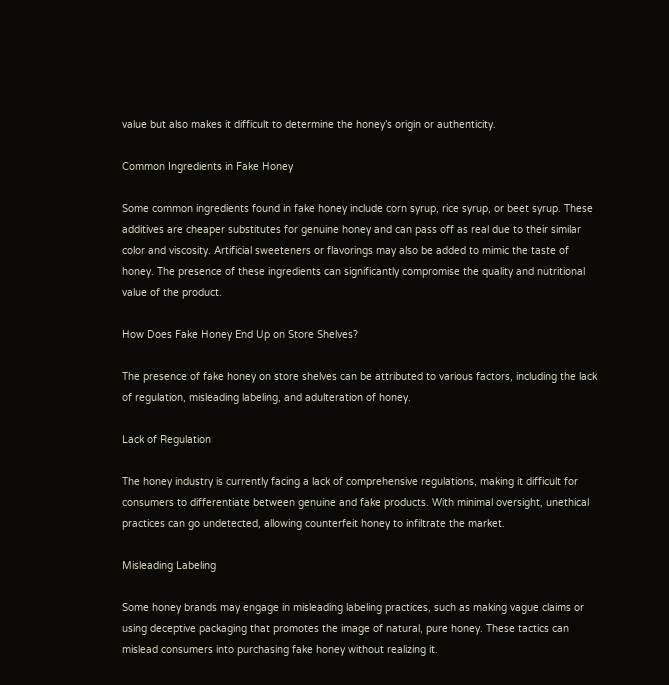value but also makes it difficult to determine the honey’s origin or authenticity.

Common Ingredients in Fake Honey

Some common ingredients found in fake honey include corn syrup, rice syrup, or beet syrup. These additives are cheaper substitutes for genuine honey and can pass off as real due to their similar color and viscosity. Artificial sweeteners or flavorings may also be added to mimic the taste of honey. The presence of these ingredients can significantly compromise the quality and nutritional value of the product.

How Does Fake Honey End Up on Store Shelves?

The presence of fake honey on store shelves can be attributed to various factors, including the lack of regulation, misleading labeling, and adulteration of honey.

Lack of Regulation

The honey industry is currently facing a lack of comprehensive regulations, making it difficult for consumers to differentiate between genuine and fake products. With minimal oversight, unethical practices can go undetected, allowing counterfeit honey to infiltrate the market.

Misleading Labeling

Some honey brands may engage in misleading labeling practices, such as making vague claims or using deceptive packaging that promotes the image of natural, pure honey. These tactics can mislead consumers into purchasing fake honey without realizing it.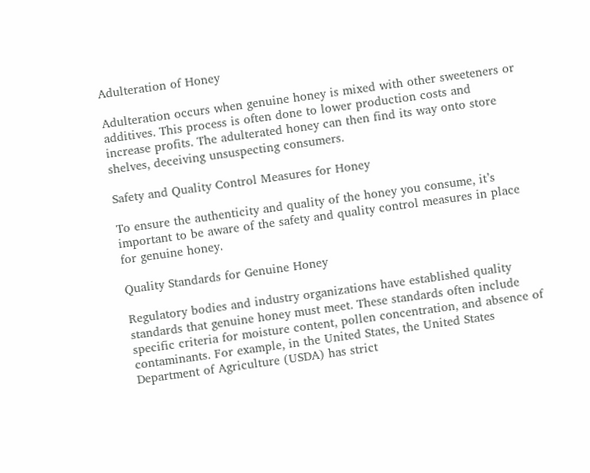Adulteration of Honey

Adulteration occurs when genuine honey is mixed with other sweeteners or additives. This process is often done to lower production costs and increase profits. The adulterated honey can then find its way onto store shelves, deceiving unsuspecting consumers.

Safety and Quality Control Measures for Honey

To ensure the authenticity and quality of the honey you consume, it’s important to be aware of the safety and quality control measures in place for genuine honey.

Quality Standards for Genuine Honey

Regulatory bodies and industry organizations have established quality standards that genuine honey must meet. These standards often include specific criteria for moisture content, pollen concentration, and absence of contaminants. For example, in the United States, the United States Department of Agriculture (USDA) has strict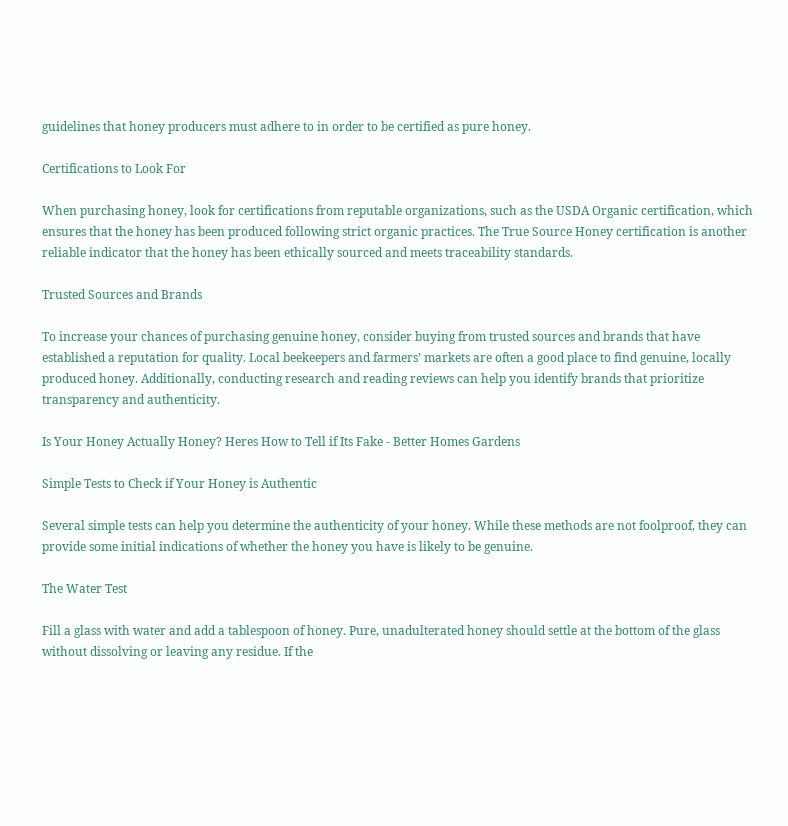guidelines that honey producers must adhere to in order to be certified as pure honey.

Certifications to Look For

When purchasing honey, look for certifications from reputable organizations, such as the USDA Organic certification, which ensures that the honey has been produced following strict organic practices. The True Source Honey certification is another reliable indicator that the honey has been ethically sourced and meets traceability standards.

Trusted Sources and Brands

To increase your chances of purchasing genuine honey, consider buying from trusted sources and brands that have established a reputation for quality. Local beekeepers and farmers’ markets are often a good place to find genuine, locally produced honey. Additionally, conducting research and reading reviews can help you identify brands that prioritize transparency and authenticity.

Is Your Honey Actually Honey? Heres How to Tell if Its Fake - Better Homes Gardens

Simple Tests to Check if Your Honey is Authentic

Several simple tests can help you determine the authenticity of your honey. While these methods are not foolproof, they can provide some initial indications of whether the honey you have is likely to be genuine.

The Water Test

Fill a glass with water and add a tablespoon of honey. Pure, unadulterated honey should settle at the bottom of the glass without dissolving or leaving any residue. If the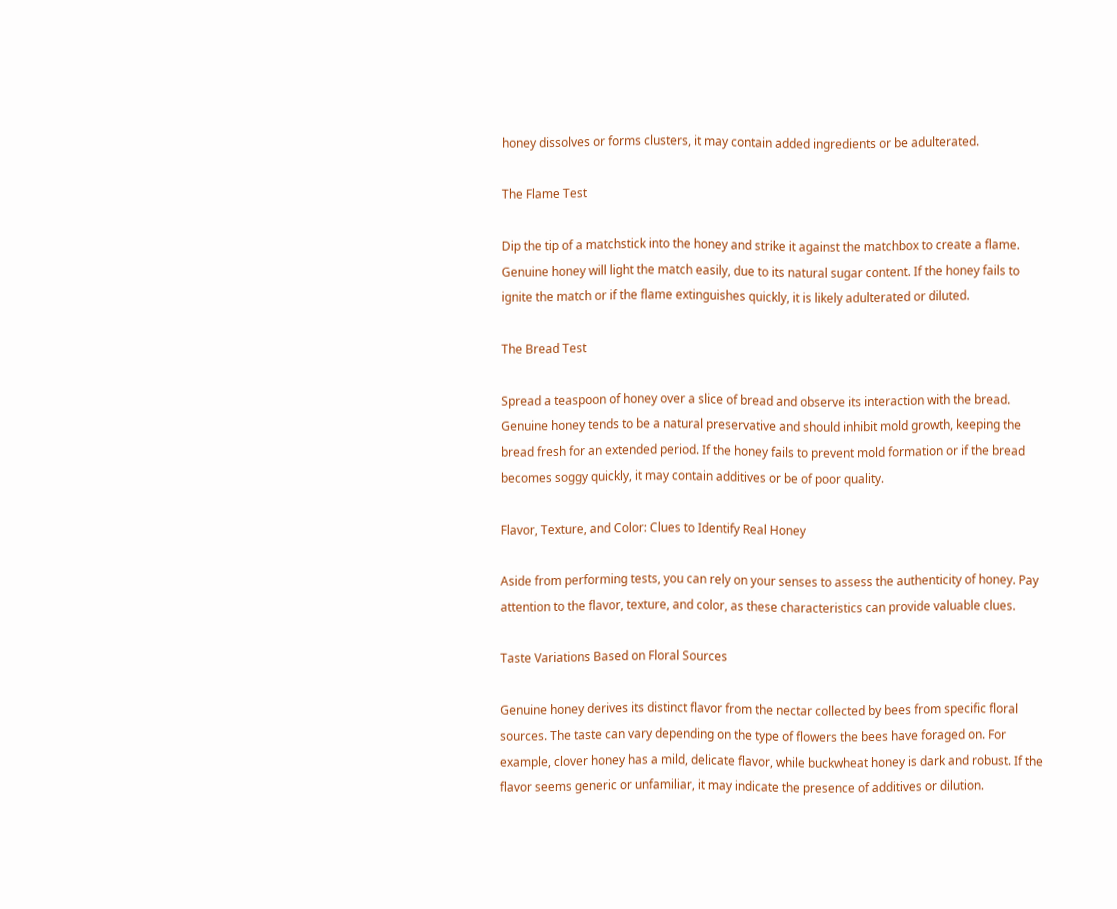honey dissolves or forms clusters, it may contain added ingredients or be adulterated.

The Flame Test

Dip the tip of a matchstick into the honey and strike it against the matchbox to create a flame. Genuine honey will light the match easily, due to its natural sugar content. If the honey fails to ignite the match or if the flame extinguishes quickly, it is likely adulterated or diluted.

The Bread Test

Spread a teaspoon of honey over a slice of bread and observe its interaction with the bread. Genuine honey tends to be a natural preservative and should inhibit mold growth, keeping the bread fresh for an extended period. If the honey fails to prevent mold formation or if the bread becomes soggy quickly, it may contain additives or be of poor quality.

Flavor, Texture, and Color: Clues to Identify Real Honey

Aside from performing tests, you can rely on your senses to assess the authenticity of honey. Pay attention to the flavor, texture, and color, as these characteristics can provide valuable clues.

Taste Variations Based on Floral Sources

Genuine honey derives its distinct flavor from the nectar collected by bees from specific floral sources. The taste can vary depending on the type of flowers the bees have foraged on. For example, clover honey has a mild, delicate flavor, while buckwheat honey is dark and robust. If the flavor seems generic or unfamiliar, it may indicate the presence of additives or dilution.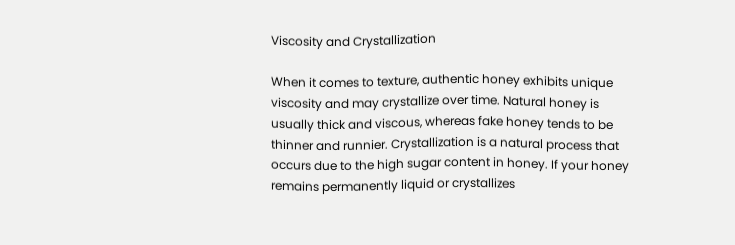Viscosity and Crystallization

When it comes to texture, authentic honey exhibits unique viscosity and may crystallize over time. Natural honey is usually thick and viscous, whereas fake honey tends to be thinner and runnier. Crystallization is a natural process that occurs due to the high sugar content in honey. If your honey remains permanently liquid or crystallizes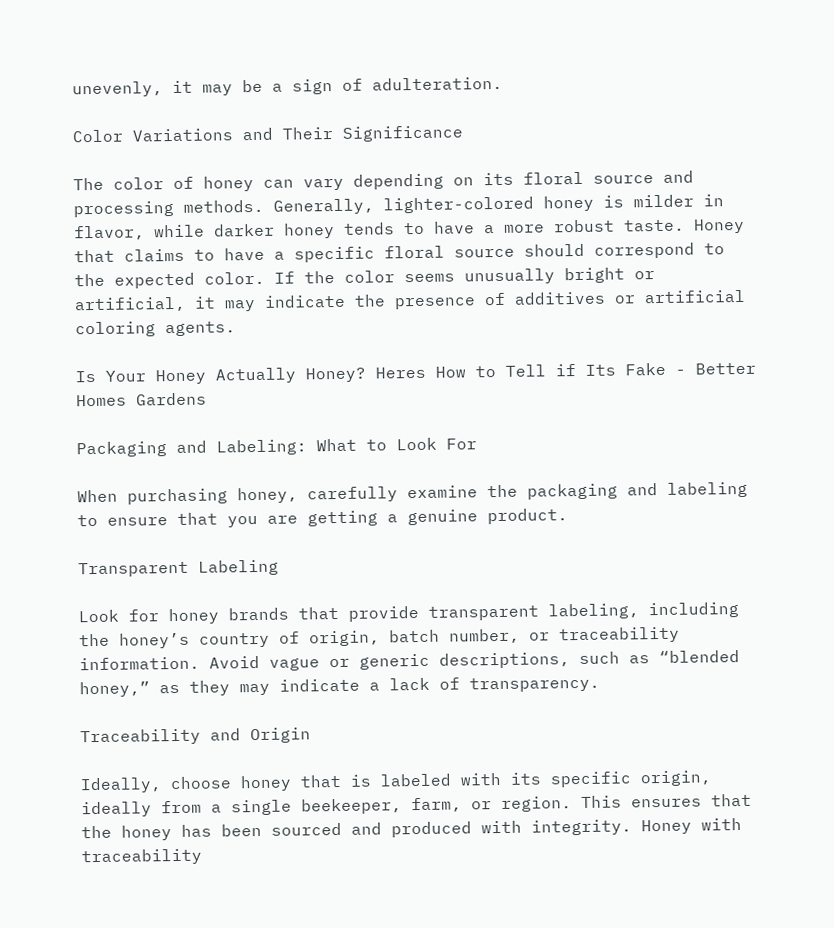unevenly, it may be a sign of adulteration.

Color Variations and Their Significance

The color of honey can vary depending on its floral source and processing methods. Generally, lighter-colored honey is milder in flavor, while darker honey tends to have a more robust taste. Honey that claims to have a specific floral source should correspond to the expected color. If the color seems unusually bright or artificial, it may indicate the presence of additives or artificial coloring agents.

Is Your Honey Actually Honey? Heres How to Tell if Its Fake - Better Homes Gardens

Packaging and Labeling: What to Look For

When purchasing honey, carefully examine the packaging and labeling to ensure that you are getting a genuine product.

Transparent Labeling

Look for honey brands that provide transparent labeling, including the honey’s country of origin, batch number, or traceability information. Avoid vague or generic descriptions, such as “blended honey,” as they may indicate a lack of transparency.

Traceability and Origin

Ideally, choose honey that is labeled with its specific origin, ideally from a single beekeeper, farm, or region. This ensures that the honey has been sourced and produced with integrity. Honey with traceability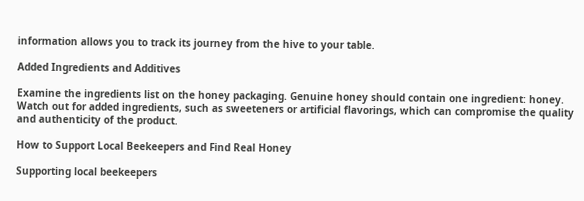information allows you to track its journey from the hive to your table.

Added Ingredients and Additives

Examine the ingredients list on the honey packaging. Genuine honey should contain one ingredient: honey. Watch out for added ingredients, such as sweeteners or artificial flavorings, which can compromise the quality and authenticity of the product.

How to Support Local Beekeepers and Find Real Honey

Supporting local beekeepers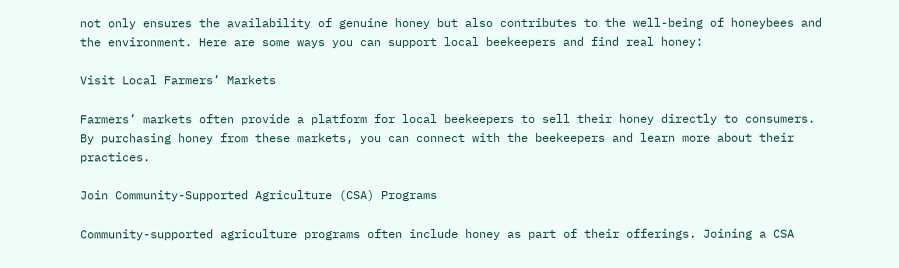not only ensures the availability of genuine honey but also contributes to the well-being of honeybees and the environment. Here are some ways you can support local beekeepers and find real honey:

Visit Local Farmers’ Markets

Farmers’ markets often provide a platform for local beekeepers to sell their honey directly to consumers. By purchasing honey from these markets, you can connect with the beekeepers and learn more about their practices.

Join Community-Supported Agriculture (CSA) Programs

Community-supported agriculture programs often include honey as part of their offerings. Joining a CSA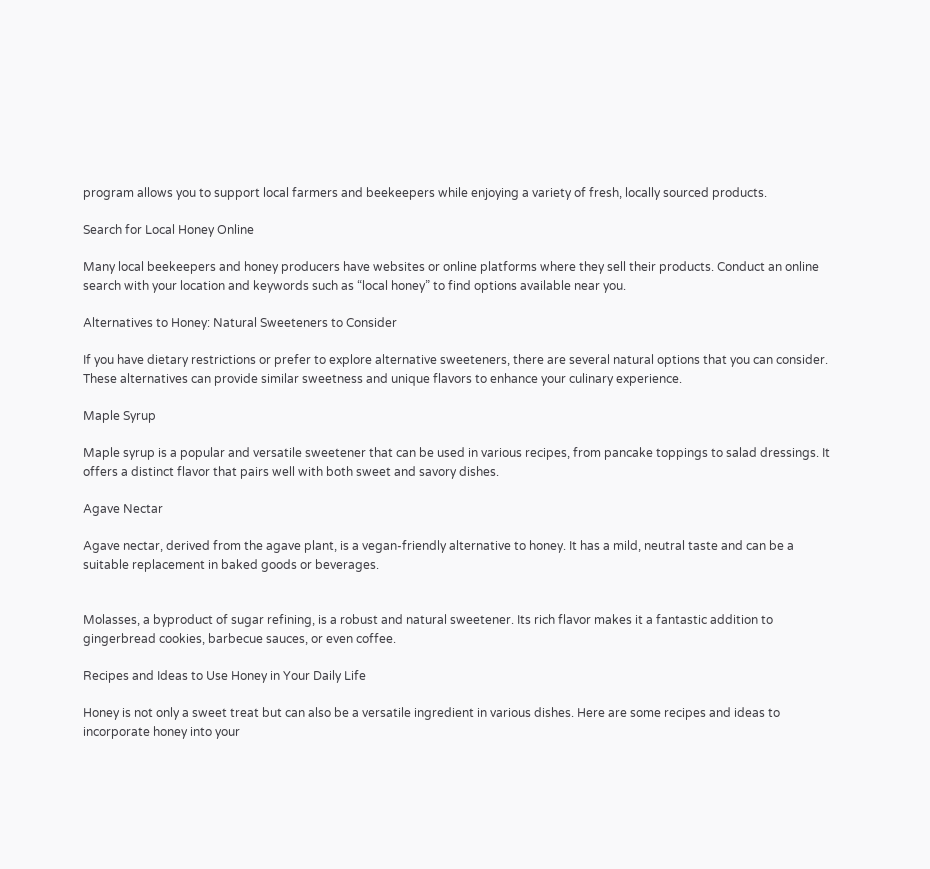program allows you to support local farmers and beekeepers while enjoying a variety of fresh, locally sourced products.

Search for Local Honey Online

Many local beekeepers and honey producers have websites or online platforms where they sell their products. Conduct an online search with your location and keywords such as “local honey” to find options available near you.

Alternatives to Honey: Natural Sweeteners to Consider

If you have dietary restrictions or prefer to explore alternative sweeteners, there are several natural options that you can consider. These alternatives can provide similar sweetness and unique flavors to enhance your culinary experience.

Maple Syrup

Maple syrup is a popular and versatile sweetener that can be used in various recipes, from pancake toppings to salad dressings. It offers a distinct flavor that pairs well with both sweet and savory dishes.

Agave Nectar

Agave nectar, derived from the agave plant, is a vegan-friendly alternative to honey. It has a mild, neutral taste and can be a suitable replacement in baked goods or beverages.


Molasses, a byproduct of sugar refining, is a robust and natural sweetener. Its rich flavor makes it a fantastic addition to gingerbread cookies, barbecue sauces, or even coffee.

Recipes and Ideas to Use Honey in Your Daily Life

Honey is not only a sweet treat but can also be a versatile ingredient in various dishes. Here are some recipes and ideas to incorporate honey into your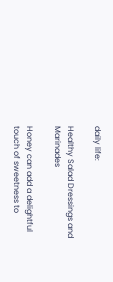daily life:

Healthy Salad Dressings and Marinades

Honey can add a delightful touch of sweetness to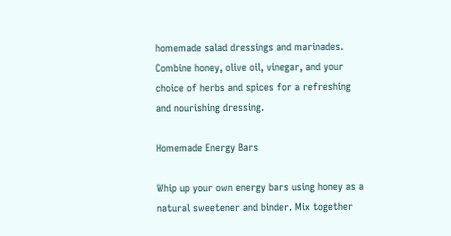homemade salad dressings and marinades. Combine honey, olive oil, vinegar, and your choice of herbs and spices for a refreshing and nourishing dressing.

Homemade Energy Bars

Whip up your own energy bars using honey as a natural sweetener and binder. Mix together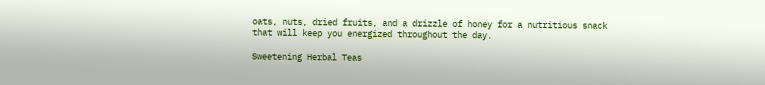oats, nuts, dried fruits, and a drizzle of honey for a nutritious snack that will keep you energized throughout the day.

Sweetening Herbal Teas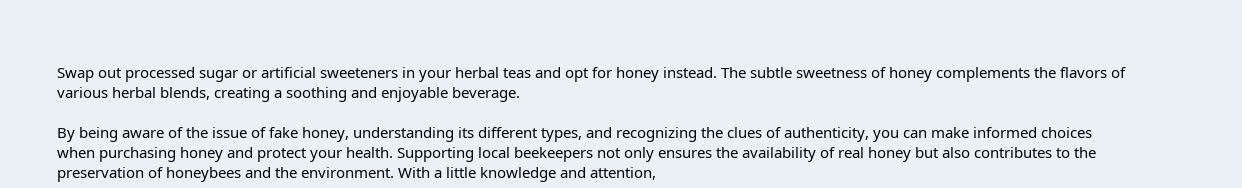Swap out processed sugar or artificial sweeteners in your herbal teas and opt for honey instead. The subtle sweetness of honey complements the flavors of various herbal blends, creating a soothing and enjoyable beverage.

By being aware of the issue of fake honey, understanding its different types, and recognizing the clues of authenticity, you can make informed choices when purchasing honey and protect your health. Supporting local beekeepers not only ensures the availability of real honey but also contributes to the preservation of honeybees and the environment. With a little knowledge and attention,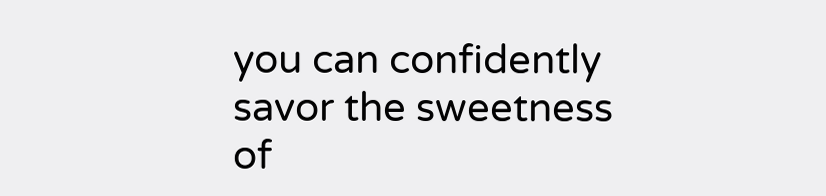you can confidently savor the sweetness of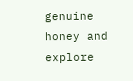genuine honey and explore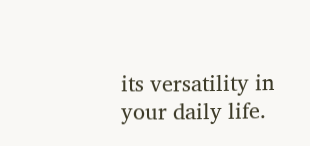its versatility in your daily life.